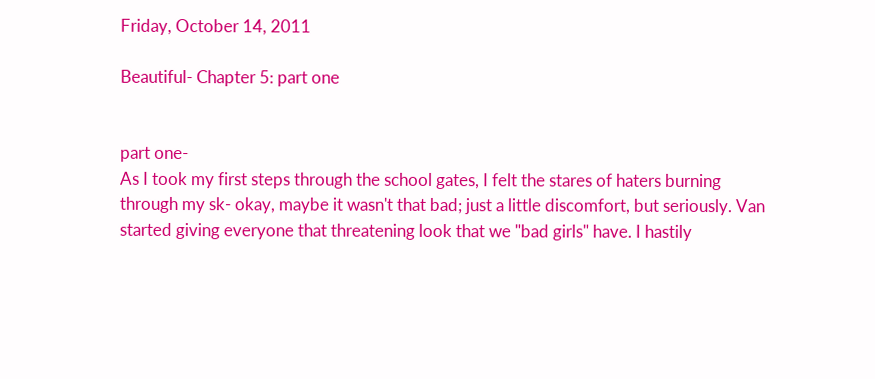Friday, October 14, 2011

Beautiful- Chapter 5: part one


part one-
As I took my first steps through the school gates, I felt the stares of haters burning through my sk- okay, maybe it wasn't that bad; just a little discomfort, but seriously. Van started giving everyone that threatening look that we "bad girls" have. I hastily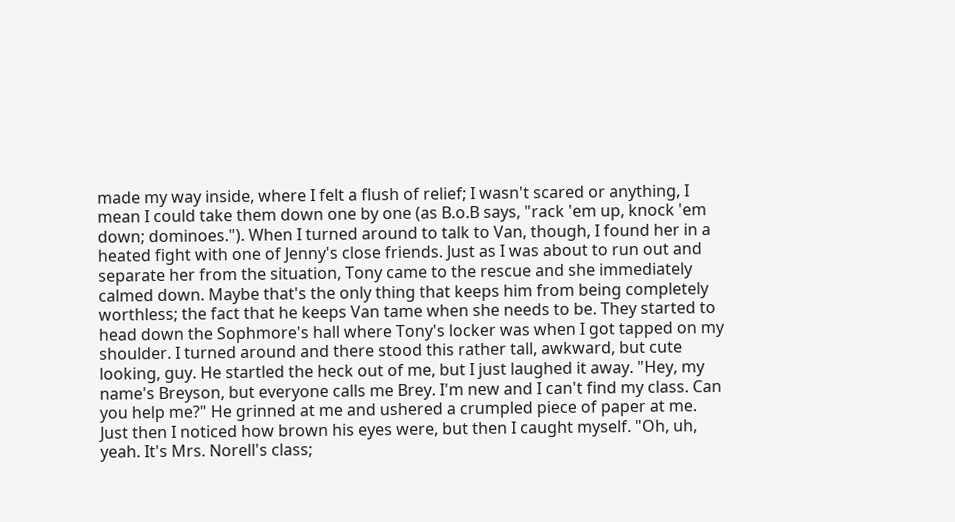made my way inside, where I felt a flush of relief; I wasn't scared or anything, I mean I could take them down one by one (as B.o.B says, "rack 'em up, knock 'em down; dominoes."). When I turned around to talk to Van, though, I found her in a heated fight with one of Jenny's close friends. Just as I was about to run out and separate her from the situation, Tony came to the rescue and she immediately calmed down. Maybe that's the only thing that keeps him from being completely worthless; the fact that he keeps Van tame when she needs to be. They started to head down the Sophmore's hall where Tony's locker was when I got tapped on my shoulder. I turned around and there stood this rather tall, awkward, but cute looking, guy. He startled the heck out of me, but I just laughed it away. "Hey, my name's Breyson, but everyone calls me Brey. I'm new and I can't find my class. Can you help me?" He grinned at me and ushered a crumpled piece of paper at me. Just then I noticed how brown his eyes were, but then I caught myself. "Oh, uh, yeah. It's Mrs. Norell's class;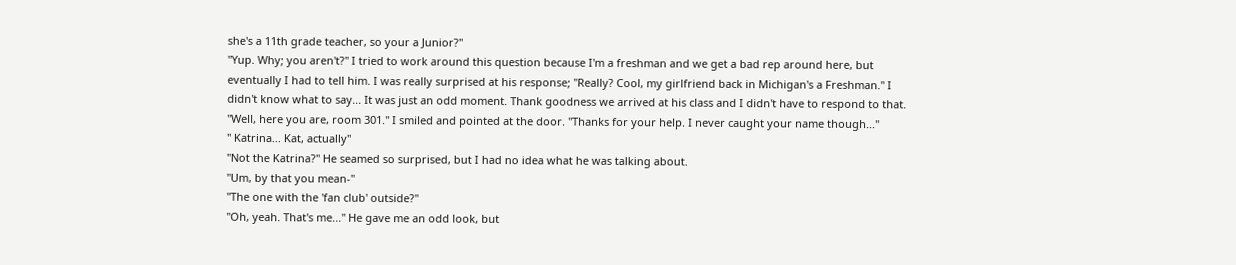she's a 11th grade teacher, so your a Junior?"
"Yup. Why; you aren't?" I tried to work around this question because I'm a freshman and we get a bad rep around here, but eventually I had to tell him. I was really surprised at his response; "Really? Cool, my girlfriend back in Michigan's a Freshman." I didn't know what to say... It was just an odd moment. Thank goodness we arrived at his class and I didn't have to respond to that. "Well, here you are, room 301." I smiled and pointed at the door. "Thanks for your help. I never caught your name though..."
" Katrina... Kat, actually"
"Not the Katrina?" He seamed so surprised, but I had no idea what he was talking about.
"Um, by that you mean-"
"The one with the 'fan club' outside?"
"Oh, yeah. That's me..." He gave me an odd look, but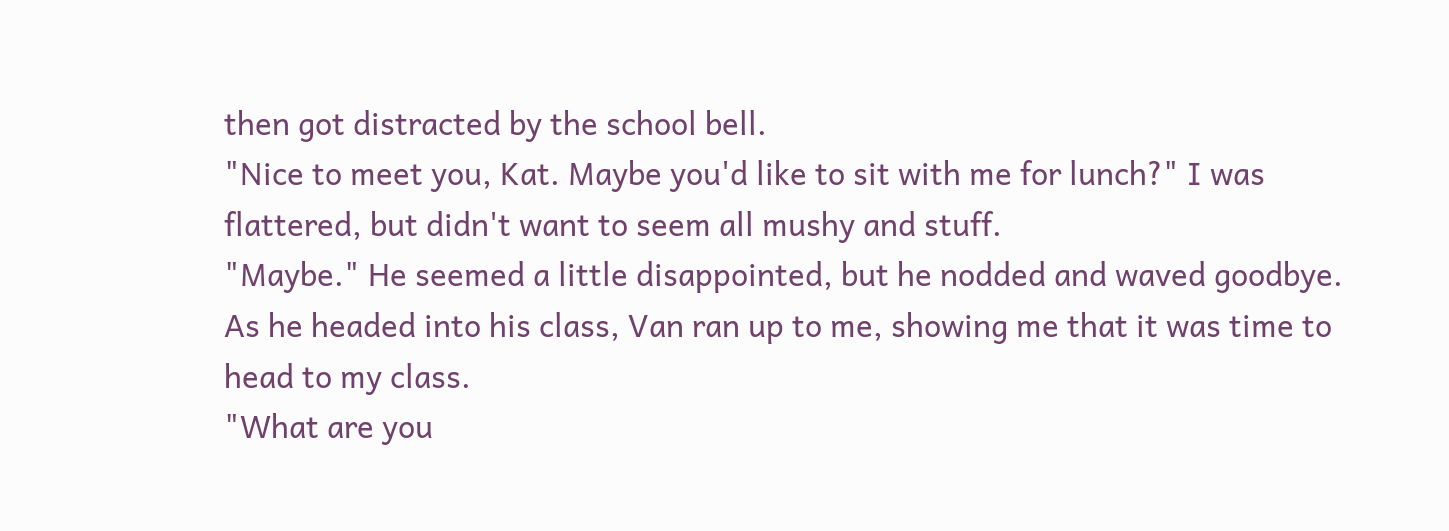then got distracted by the school bell.
"Nice to meet you, Kat. Maybe you'd like to sit with me for lunch?" I was flattered, but didn't want to seem all mushy and stuff.
"Maybe." He seemed a little disappointed, but he nodded and waved goodbye. As he headed into his class, Van ran up to me, showing me that it was time to head to my class.
"What are you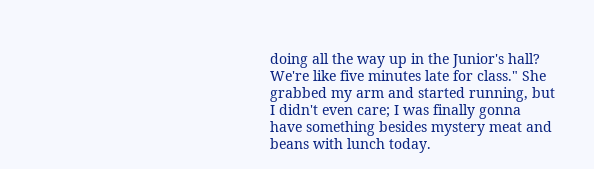doing all the way up in the Junior's hall? We're like five minutes late for class." She grabbed my arm and started running, but I didn't even care; I was finally gonna have something besides mystery meat and beans with lunch today.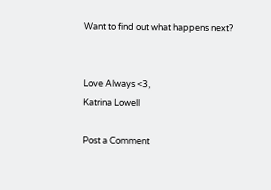Want to find out what happens next?


Love Always <3,
Katrina Lowell

Post a Comment